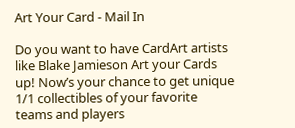Art Your Card - Mail In

Do you want to have CardArt artists like Blake Jamieson Art your Cards up! Now’s your chance to get unique 1/1 collectibles of your favorite teams and players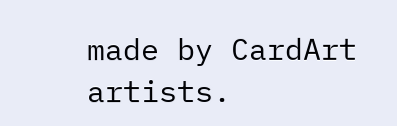made by CardArt artists.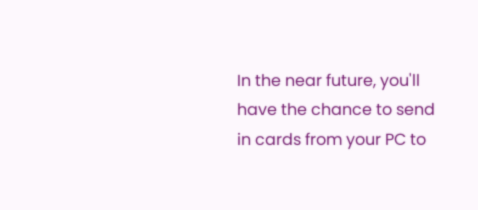In the near future, you'll have the chance to send in cards from your PC to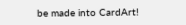be made into CardArt!